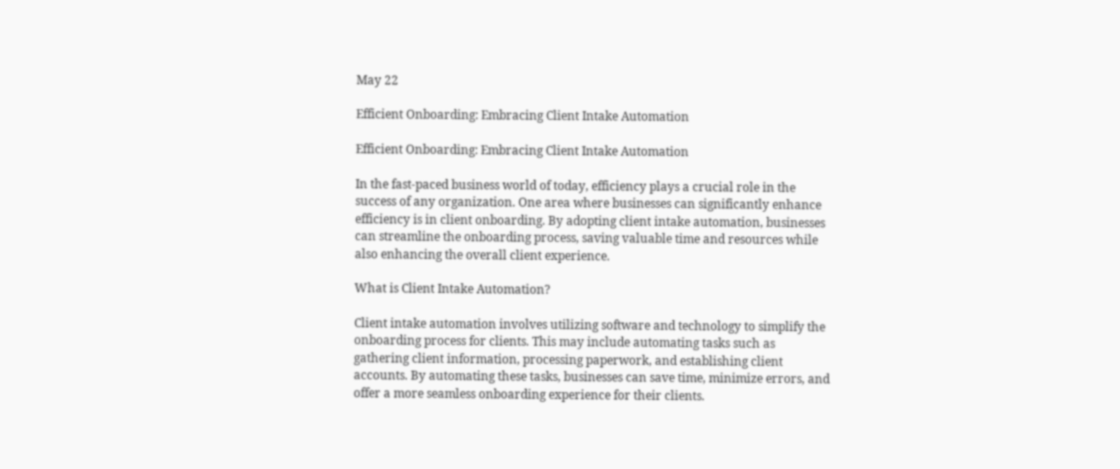May 22

Efficient Onboarding: Embracing Client Intake Automation

Efficient Onboarding: Embracing Client Intake Automation

In the fast-paced business world of today, efficiency plays a crucial role in the success of any organization. One area where businesses can significantly enhance efficiency is in client onboarding. By adopting client intake automation, businesses can streamline the onboarding process, saving valuable time and resources while also enhancing the overall client experience.

What is Client Intake Automation?

Client intake automation involves utilizing software and technology to simplify the onboarding process for clients. This may include automating tasks such as gathering client information, processing paperwork, and establishing client accounts. By automating these tasks, businesses can save time, minimize errors, and offer a more seamless onboarding experience for their clients.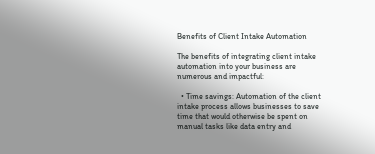Benefits of Client Intake Automation

The benefits of integrating client intake automation into your business are numerous and impactful:

  • Time savings: Automation of the client intake process allows businesses to save time that would otherwise be spent on manual tasks like data entry and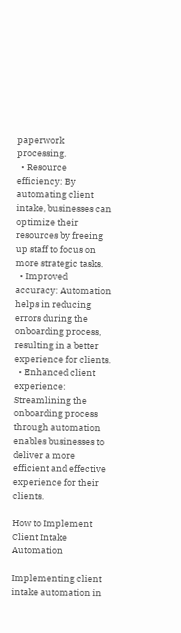paperwork processing.
  • Resource efficiency: By automating client intake, businesses can optimize their resources by freeing up staff to focus on more strategic tasks.
  • Improved accuracy: Automation helps in reducing errors during the onboarding process, resulting in a better experience for clients.
  • Enhanced client experience: Streamlining the onboarding process through automation enables businesses to deliver a more efficient and effective experience for their clients.

How to Implement Client Intake Automation

Implementing client intake automation in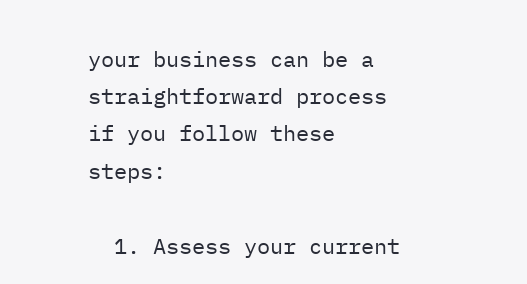your business can be a straightforward process if you follow these steps:

  1. Assess your current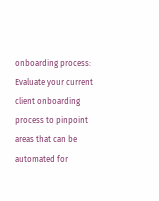onboarding process: Evaluate your current client onboarding process to pinpoint areas that can be automated for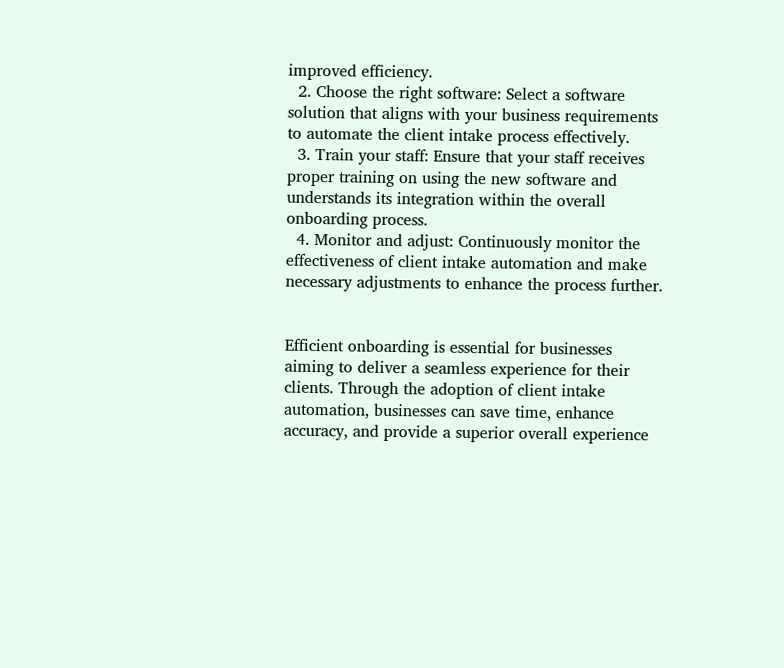improved efficiency.
  2. Choose the right software: Select a software solution that aligns with your business requirements to automate the client intake process effectively.
  3. Train your staff: Ensure that your staff receives proper training on using the new software and understands its integration within the overall onboarding process.
  4. Monitor and adjust: Continuously monitor the effectiveness of client intake automation and make necessary adjustments to enhance the process further.


Efficient onboarding is essential for businesses aiming to deliver a seamless experience for their clients. Through the adoption of client intake automation, businesses can save time, enhance accuracy, and provide a superior overall experience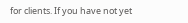for clients. If you have not yet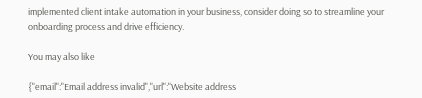implemented client intake automation in your business, consider doing so to streamline your onboarding process and drive efficiency.

You may also like

{"email":"Email address invalid","url":"Website address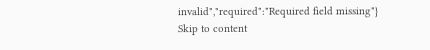invalid","required":"Required field missing"}
Skip to content